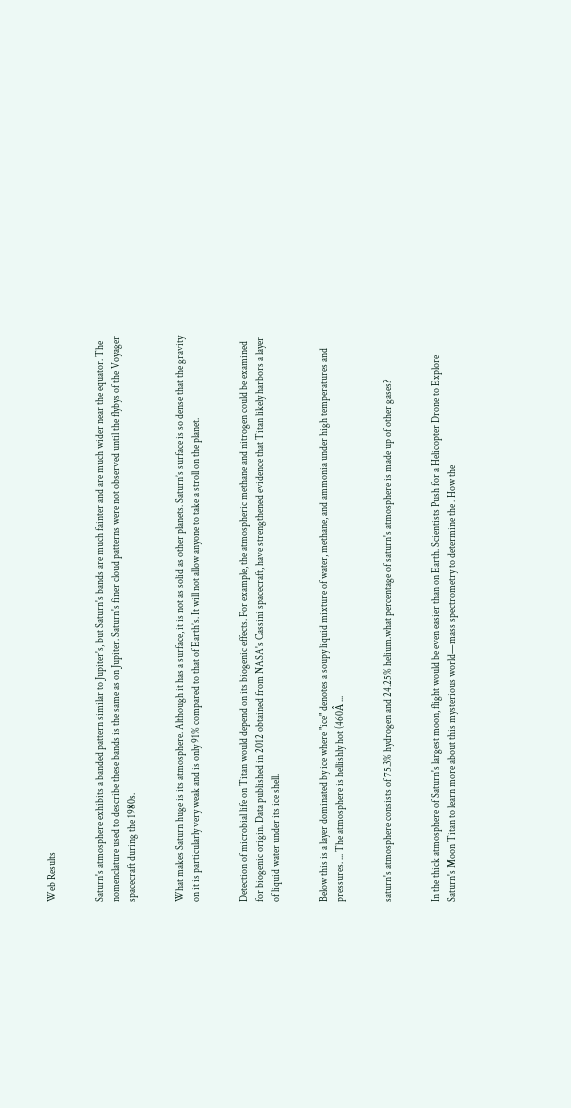Web Results


Saturn's atmosphere exhibits a banded pattern similar to Jupiter's, but Saturn's bands are much fainter and are much wider near the equator. The nomenclature used to describe these bands is the same as on Jupiter. Saturn's finer cloud patterns were not observed until the flybys of the Voyager spacecraft during the 1980s.


What makes Saturn huge is its atmosphere. Although it has a surface, it is not as solid as other planets. Saturn’s surface is so dense that the gravity on it is particularly very weak and is only 91% compared to that of Earth’s. It will not allow anyone to take a stroll on the planet.


Detection of microbial life on Titan would depend on its biogenic effects. For example, the atmospheric methane and nitrogen could be examined for biogenic origin. Data published in 2012 obtained from NASA's Cassini spacecraft, have strengthened evidence that Titan likely harbors a layer of liquid water under its ice shell.


Below this is a layer dominated by ice where "ice" denotes a soupy liquid mixture of water, methane, and ammonia under high temperatures and pressures. ... The atmosphere is hellishly hot (460Â ...


saturn's atmosphere consists of 75.3% hydrogen and 24.25% helium.what percentage of saturn's atmosphere is made up of other gases?


In the thick atmosphere of Saturn's largest moon, flight would be even easier than on Earth. Scientists Push for a Helicopter Drone to Explore Saturn's Moon Titan to learn more about this mysterious world—mass spectrometry to determine the . How the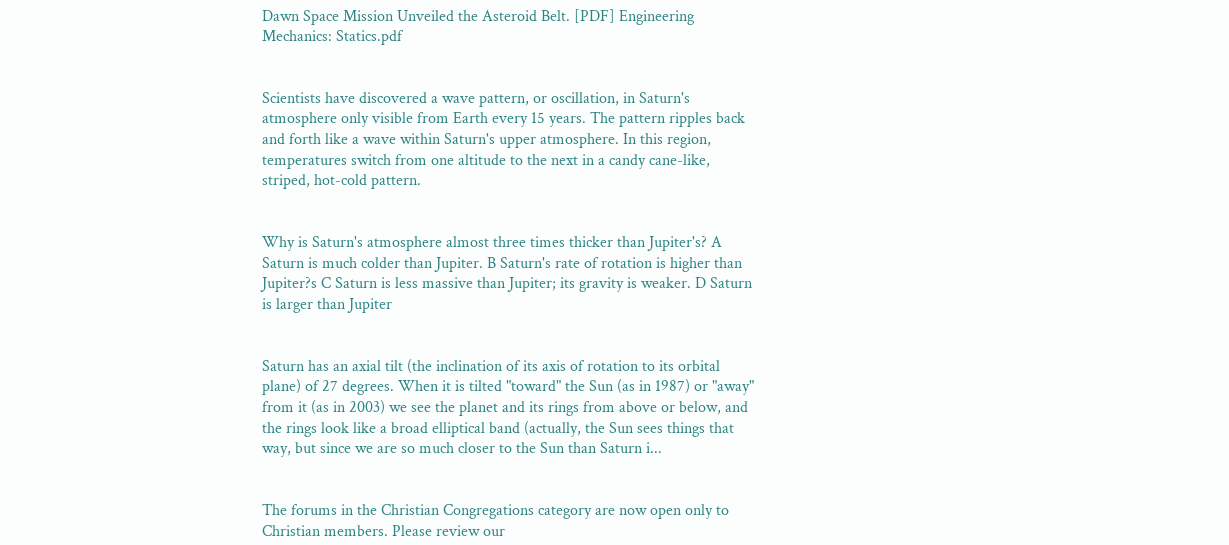Dawn Space Mission Unveiled the Asteroid Belt. [PDF] Engineering Mechanics: Statics.pdf


Scientists have discovered a wave pattern, or oscillation, in Saturn's atmosphere only visible from Earth every 15 years. The pattern ripples back and forth like a wave within Saturn's upper atmosphere. In this region, temperatures switch from one altitude to the next in a candy cane-like, striped, hot-cold pattern.


Why is Saturn's atmosphere almost three times thicker than Jupiter's? A Saturn is much colder than Jupiter. B Saturn's rate of rotation is higher than Jupiter?s C Saturn is less massive than Jupiter; its gravity is weaker. D Saturn is larger than Jupiter


Saturn has an axial tilt (the inclination of its axis of rotation to its orbital plane) of 27 degrees. When it is tilted "toward" the Sun (as in 1987) or "away" from it (as in 2003) we see the planet and its rings from above or below, and the rings look like a broad elliptical band (actually, the Sun sees things that way, but since we are so much closer to the Sun than Saturn i...


The forums in the Christian Congregations category are now open only to Christian members. Please review our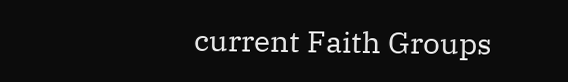current Faith Groups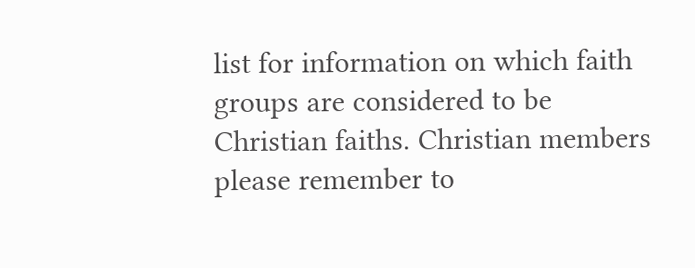list for information on which faith groups are considered to be Christian faiths. Christian members please remember to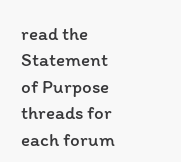read the Statement of Purpose threads for each forum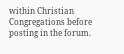within Christian Congregations before posting in the forum.